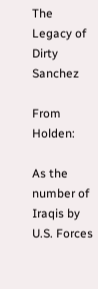The Legacy of Dirty Sanchez

From Holden:

As the number of Iraqis by U.S. Forces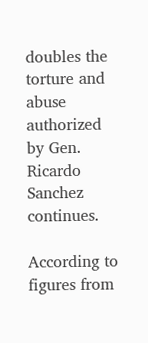doubles the torture and abuse authorized by Gen. Ricardo Sanchez continues.

According to figures from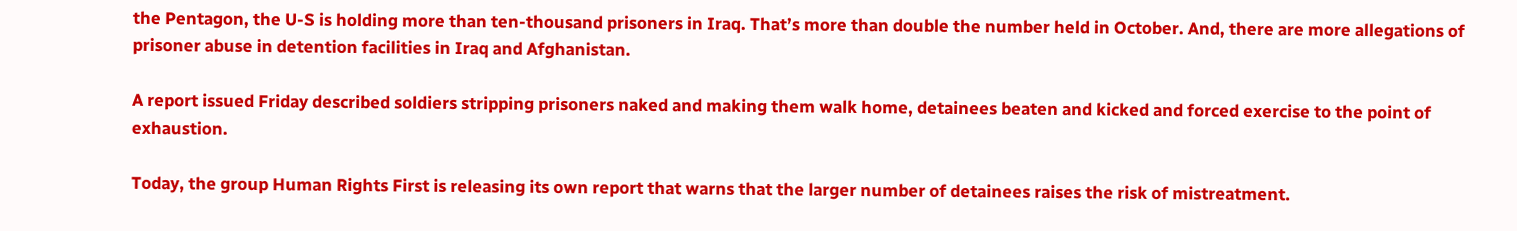the Pentagon, the U-S is holding more than ten-thousand prisoners in Iraq. That’s more than double the number held in October. And, there are more allegations of prisoner abuse in detention facilities in Iraq and Afghanistan.

A report issued Friday described soldiers stripping prisoners naked and making them walk home, detainees beaten and kicked and forced exercise to the point of exhaustion.

Today, the group Human Rights First is releasing its own report that warns that the larger number of detainees raises the risk of mistreatment.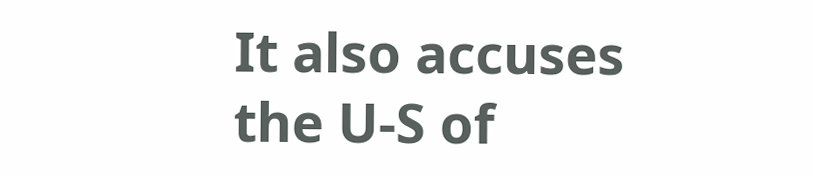It also accuses the U-S of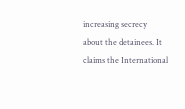increasing secrecy about the detainees. It claims the International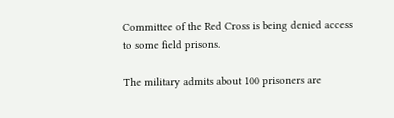Committee of the Red Cross is being denied access to some field prisons.

The military admits about 100 prisoners are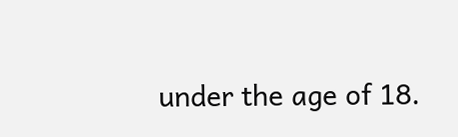under the age of 18.